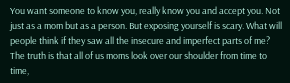You want someone to know you, really know you and accept you. Not just as a mom but as a person. But exposing yourself is scary. What will people think if they saw all the insecure and imperfect parts of me? The truth is that all of us moms look over our shoulder from time to time,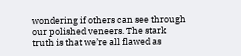wondering if others can see through our polished veneers. The stark truth is that we’re all flawed as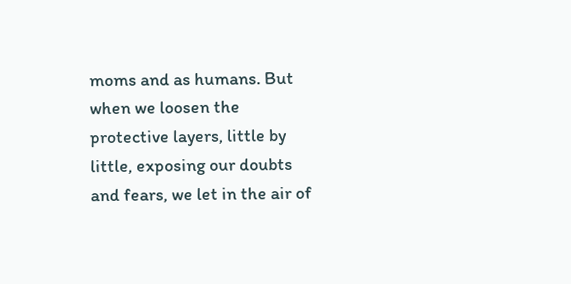moms and as humans. But when we loosen the protective layers, little by little, exposing our doubts and fears, we let in the air of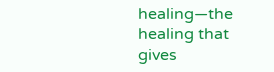healing—the healing that gives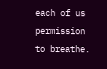each of us permission to breathe.